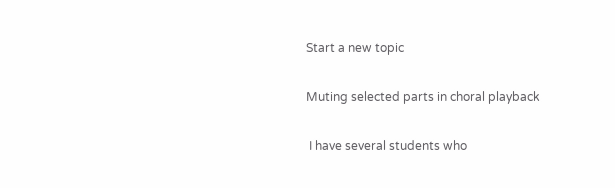Start a new topic

Muting selected parts in choral playback

 I have several students who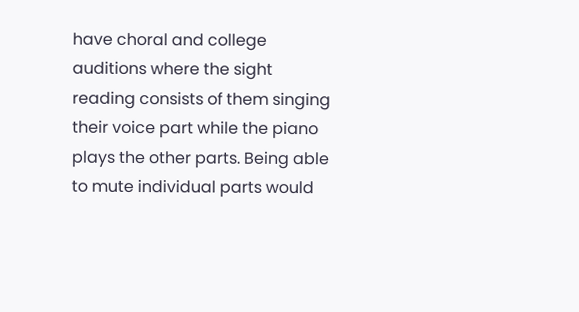have choral and college auditions where the sight reading consists of them singing their voice part while the piano plays the other parts. Being able to mute individual parts would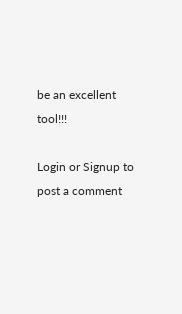be an excellent tool!!!

Login or Signup to post a comment